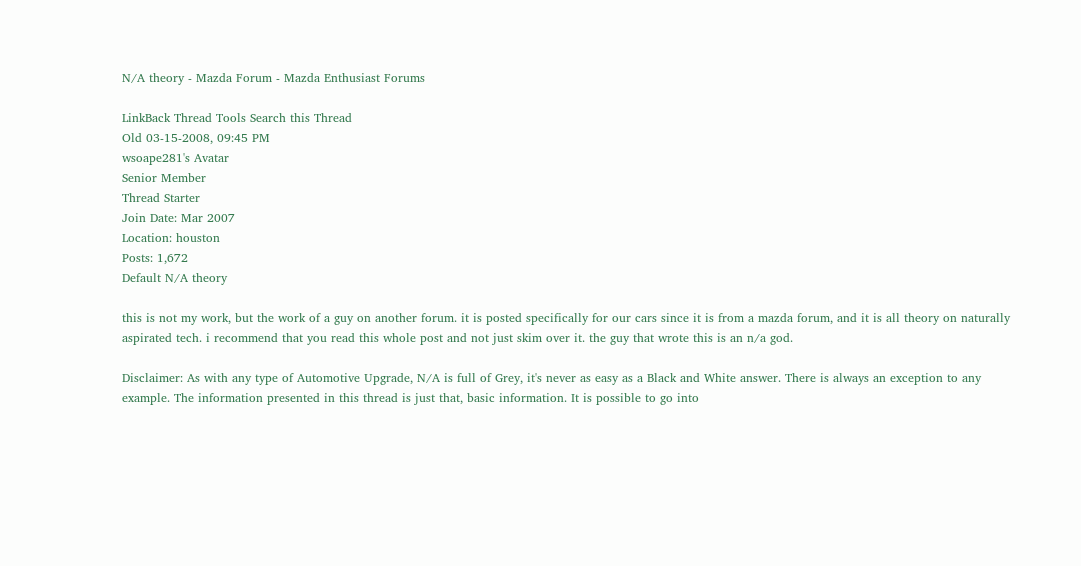N/A theory - Mazda Forum - Mazda Enthusiast Forums

LinkBack Thread Tools Search this Thread
Old 03-15-2008, 09:45 PM
wsoape281's Avatar
Senior Member
Thread Starter
Join Date: Mar 2007
Location: houston
Posts: 1,672
Default N/A theory

this is not my work, but the work of a guy on another forum. it is posted specifically for our cars since it is from a mazda forum, and it is all theory on naturally aspirated tech. i recommend that you read this whole post and not just skim over it. the guy that wrote this is an n/a god.

Disclaimer: As with any type of Automotive Upgrade, N/A is full of Grey, it's never as easy as a Black and White answer. There is always an exception to any example. The information presented in this thread is just that, basic information. It is possible to go into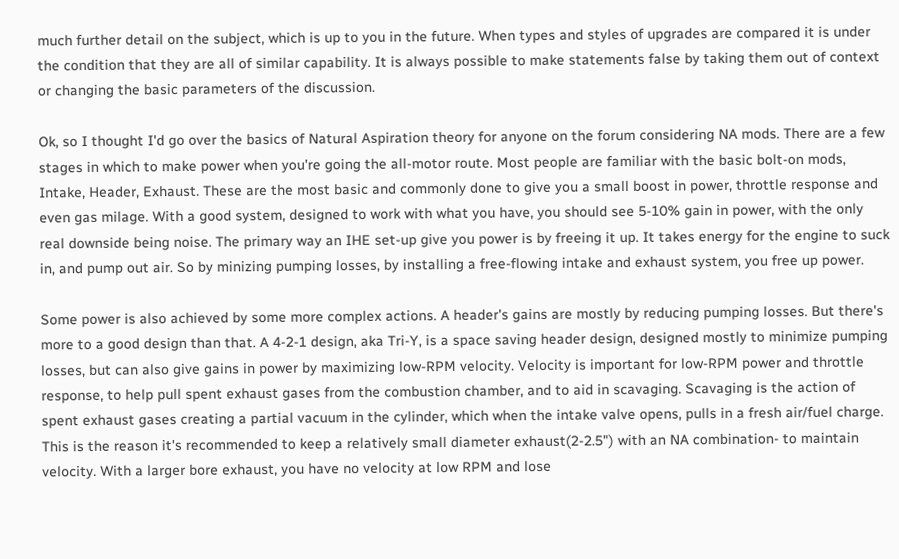much further detail on the subject, which is up to you in the future. When types and styles of upgrades are compared it is under the condition that they are all of similar capability. It is always possible to make statements false by taking them out of context or changing the basic parameters of the discussion.

Ok, so I thought I'd go over the basics of Natural Aspiration theory for anyone on the forum considering NA mods. There are a few stages in which to make power when you're going the all-motor route. Most people are familiar with the basic bolt-on mods, Intake, Header, Exhaust. These are the most basic and commonly done to give you a small boost in power, throttle response and even gas milage. With a good system, designed to work with what you have, you should see 5-10% gain in power, with the only real downside being noise. The primary way an IHE set-up give you power is by freeing it up. It takes energy for the engine to suck in, and pump out air. So by minizing pumping losses, by installing a free-flowing intake and exhaust system, you free up power.

Some power is also achieved by some more complex actions. A header's gains are mostly by reducing pumping losses. But there's more to a good design than that. A 4-2-1 design, aka Tri-Y, is a space saving header design, designed mostly to minimize pumping losses, but can also give gains in power by maximizing low-RPM velocity. Velocity is important for low-RPM power and throttle response, to help pull spent exhaust gases from the combustion chamber, and to aid in scavaging. Scavaging is the action of spent exhaust gases creating a partial vacuum in the cylinder, which when the intake valve opens, pulls in a fresh air/fuel charge. This is the reason it's recommended to keep a relatively small diameter exhaust(2-2.5") with an NA combination- to maintain velocity. With a larger bore exhaust, you have no velocity at low RPM and lose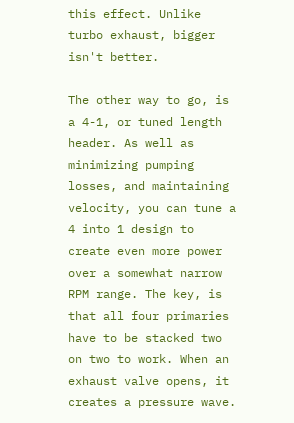this effect. Unlike turbo exhaust, bigger isn't better.

The other way to go, is a 4-1, or tuned length header. As well as minimizing pumping losses, and maintaining velocity, you can tune a 4 into 1 design to create even more power over a somewhat narrow RPM range. The key, is that all four primaries have to be stacked two on two to work. When an exhaust valve opens, it creates a pressure wave.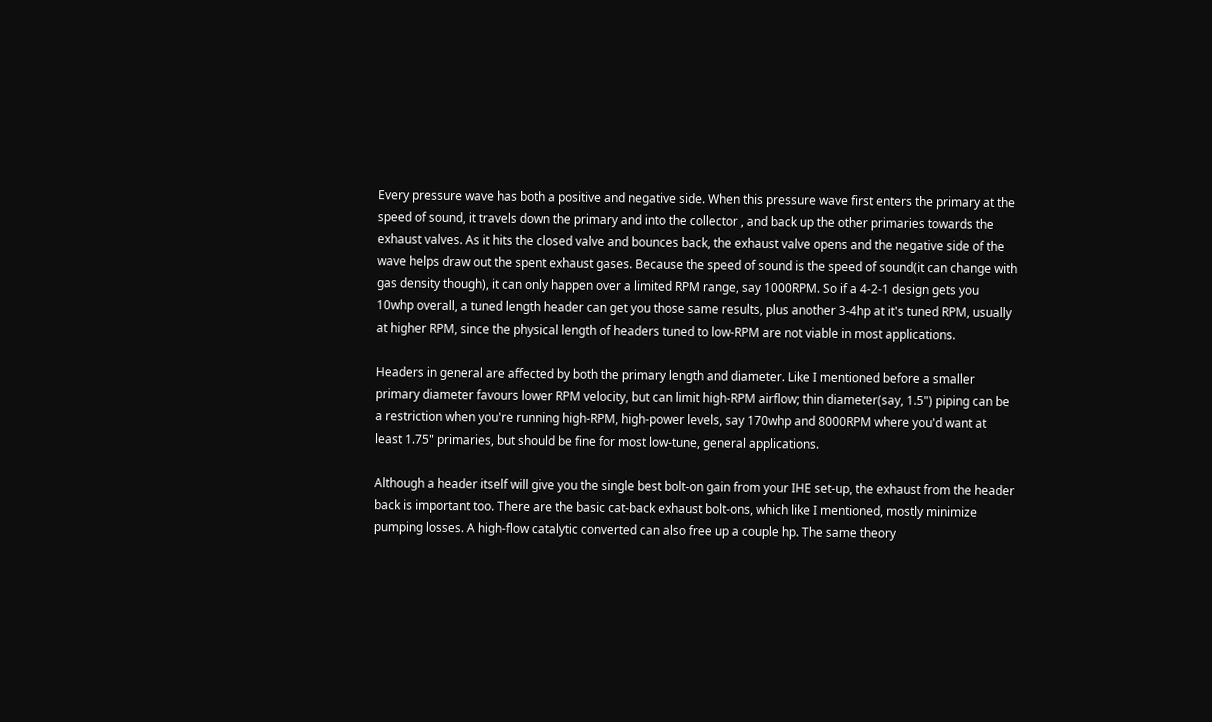Every pressure wave has both a positive and negative side. When this pressure wave first enters the primary at the speed of sound, it travels down the primary and into the collector , and back up the other primaries towards the exhaust valves. As it hits the closed valve and bounces back, the exhaust valve opens and the negative side of the wave helps draw out the spent exhaust gases. Because the speed of sound is the speed of sound(it can change with gas density though), it can only happen over a limited RPM range, say 1000RPM. So if a 4-2-1 design gets you 10whp overall, a tuned length header can get you those same results, plus another 3-4hp at it's tuned RPM, usually at higher RPM, since the physical length of headers tuned to low-RPM are not viable in most applications.

Headers in general are affected by both the primary length and diameter. Like I mentioned before a smaller primary diameter favours lower RPM velocity, but can limit high-RPM airflow; thin diameter(say, 1.5") piping can be a restriction when you're running high-RPM, high-power levels, say 170whp and 8000RPM where you'd want at least 1.75" primaries, but should be fine for most low-tune, general applications.

Although a header itself will give you the single best bolt-on gain from your IHE set-up, the exhaust from the header back is important too. There are the basic cat-back exhaust bolt-ons, which like I mentioned, mostly minimize pumping losses. A high-flow catalytic converted can also free up a couple hp. The same theory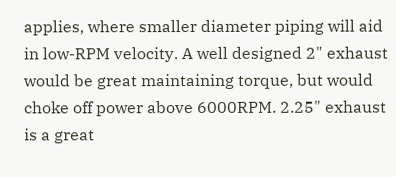applies, where smaller diameter piping will aid in low-RPM velocity. A well designed 2" exhaust would be great maintaining torque, but would choke off power above 6000RPM. 2.25" exhaust is a great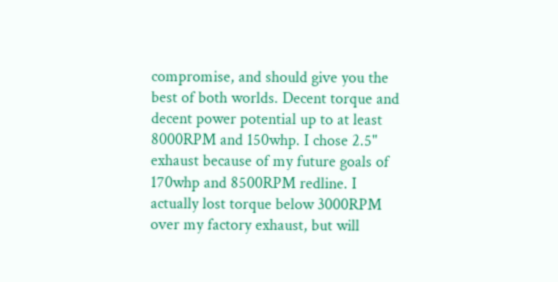compromise, and should give you the best of both worlds. Decent torque and decent power potential up to at least 8000RPM and 150whp. I chose 2.5" exhaust because of my future goals of 170whp and 8500RPM redline. I actually lost torque below 3000RPM over my factory exhaust, but will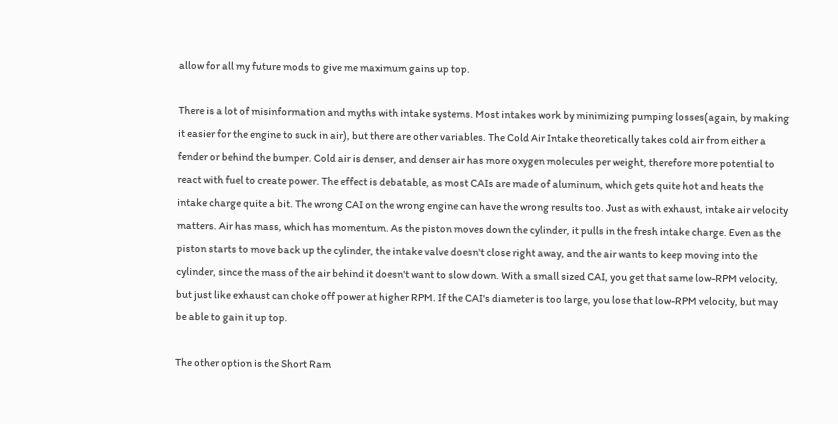allow for all my future mods to give me maximum gains up top.

There is a lot of misinformation and myths with intake systems. Most intakes work by minimizing pumping losses(again, by making it easier for the engine to suck in air), but there are other variables. The Cold Air Intake theoretically takes cold air from either a fender or behind the bumper. Cold air is denser, and denser air has more oxygen molecules per weight, therefore more potential to react with fuel to create power. The effect is debatable, as most CAIs are made of aluminum, which gets quite hot and heats the intake charge quite a bit. The wrong CAI on the wrong engine can have the wrong results too. Just as with exhaust, intake air velocity matters. Air has mass, which has momentum. As the piston moves down the cylinder, it pulls in the fresh intake charge. Even as the piston starts to move back up the cylinder, the intake valve doesn't close right away, and the air wants to keep moving into the cylinder, since the mass of the air behind it doesn't want to slow down. With a small sized CAI, you get that same low-RPM velocity, but just like exhaust can choke off power at higher RPM. If the CAI's diameter is too large, you lose that low-RPM velocity, but may be able to gain it up top.

The other option is the Short Ram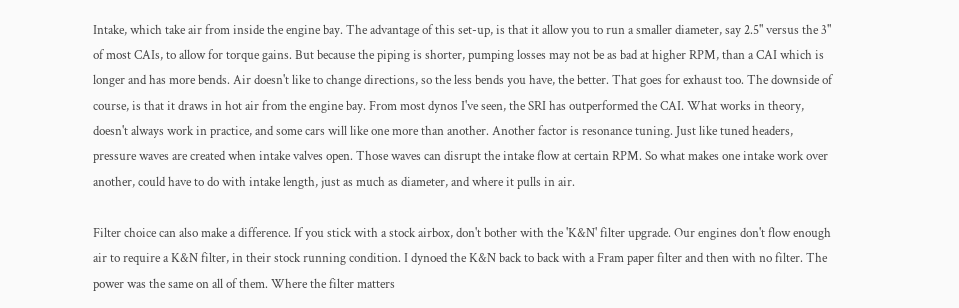Intake, which take air from inside the engine bay. The advantage of this set-up, is that it allow you to run a smaller diameter, say 2.5" versus the 3" of most CAIs, to allow for torque gains. But because the piping is shorter, pumping losses may not be as bad at higher RPM, than a CAI which is longer and has more bends. Air doesn't like to change directions, so the less bends you have, the better. That goes for exhaust too. The downside of course, is that it draws in hot air from the engine bay. From most dynos I've seen, the SRI has outperformed the CAI. What works in theory, doesn't always work in practice, and some cars will like one more than another. Another factor is resonance tuning. Just like tuned headers, pressure waves are created when intake valves open. Those waves can disrupt the intake flow at certain RPM. So what makes one intake work over another, could have to do with intake length, just as much as diameter, and where it pulls in air.

Filter choice can also make a difference. If you stick with a stock airbox, don't bother with the 'K&N' filter upgrade. Our engines don't flow enough air to require a K&N filter, in their stock running condition. I dynoed the K&N back to back with a Fram paper filter and then with no filter. The power was the same on all of them. Where the filter matters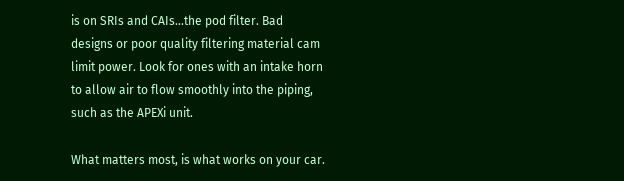is on SRIs and CAIs...the pod filter. Bad designs or poor quality filtering material cam limit power. Look for ones with an intake horn to allow air to flow smoothly into the piping, such as the APEXi unit.

What matters most, is what works on your car.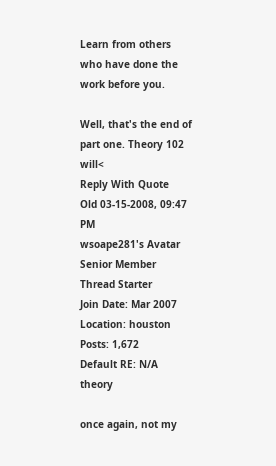Learn from others who have done the work before you.

Well, that's the end of part one. Theory 102 will<
Reply With Quote
Old 03-15-2008, 09:47 PM
wsoape281's Avatar
Senior Member
Thread Starter
Join Date: Mar 2007
Location: houston
Posts: 1,672
Default RE: N/A theory

once again, not my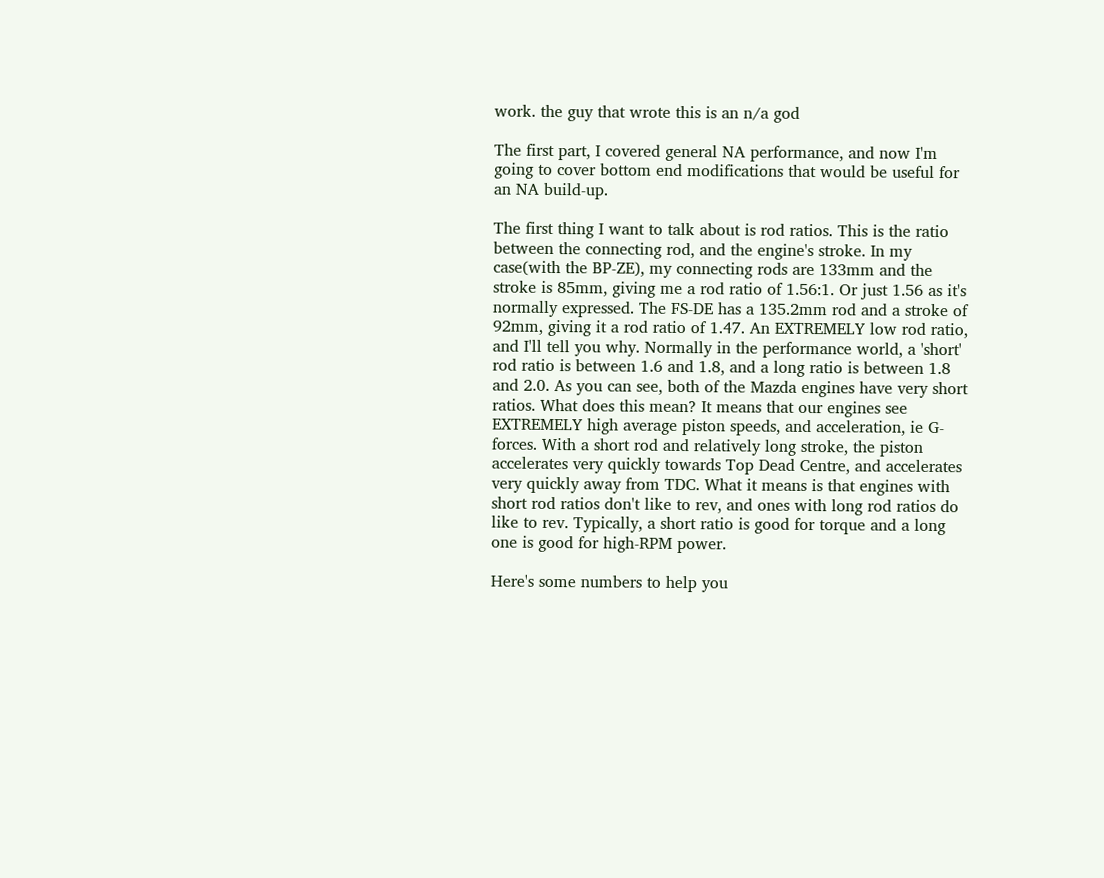work. the guy that wrote this is an n/a god

The first part, I covered general NA performance, and now I'm going to cover bottom end modifications that would be useful for an NA build-up.

The first thing I want to talk about is rod ratios. This is the ratio between the connecting rod, and the engine's stroke. In my case(with the BP-ZE), my connecting rods are 133mm and the stroke is 85mm, giving me a rod ratio of 1.56:1. Or just 1.56 as it's normally expressed. The FS-DE has a 135.2mm rod and a stroke of 92mm, giving it a rod ratio of 1.47. An EXTREMELY low rod ratio, and I'll tell you why. Normally in the performance world, a 'short' rod ratio is between 1.6 and 1.8, and a long ratio is between 1.8 and 2.0. As you can see, both of the Mazda engines have very short ratios. What does this mean? It means that our engines see EXTREMELY high average piston speeds, and acceleration, ie G-forces. With a short rod and relatively long stroke, the piston accelerates very quickly towards Top Dead Centre, and accelerates very quickly away from TDC. What it means is that engines with short rod ratios don't like to rev, and ones with long rod ratios do like to rev. Typically, a short ratio is good for torque and a long one is good for high-RPM power.

Here's some numbers to help you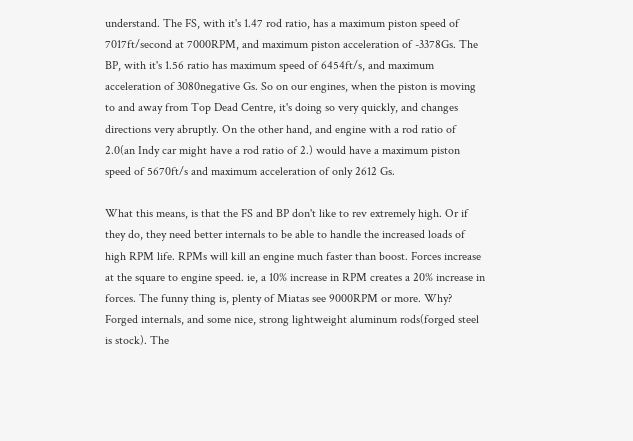understand. The FS, with it's 1.47 rod ratio, has a maximum piston speed of 7017ft/second at 7000RPM, and maximum piston acceleration of -3378Gs. The BP, with it's 1.56 ratio has maximum speed of 6454ft/s, and maximum acceleration of 3080negative Gs. So on our engines, when the piston is moving to and away from Top Dead Centre, it's doing so very quickly, and changes directions very abruptly. On the other hand, and engine with a rod ratio of 2.0(an Indy car might have a rod ratio of 2.) would have a maximum piston speed of 5670ft/s and maximum acceleration of only 2612 Gs.

What this means, is that the FS and BP don't like to rev extremely high. Or if they do, they need better internals to be able to handle the increased loads of high RPM life. RPMs will kill an engine much faster than boost. Forces increase at the square to engine speed. ie, a 10% increase in RPM creates a 20% increase in forces. The funny thing is, plenty of Miatas see 9000RPM or more. Why? Forged internals, and some nice, strong lightweight aluminum rods(forged steel is stock). The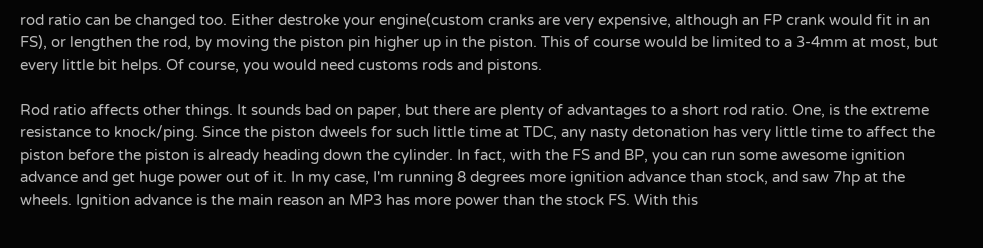rod ratio can be changed too. Either destroke your engine(custom cranks are very expensive, although an FP crank would fit in an FS), or lengthen the rod, by moving the piston pin higher up in the piston. This of course would be limited to a 3-4mm at most, but every little bit helps. Of course, you would need customs rods and pistons.

Rod ratio affects other things. It sounds bad on paper, but there are plenty of advantages to a short rod ratio. One, is the extreme resistance to knock/ping. Since the piston dweels for such little time at TDC, any nasty detonation has very little time to affect the piston before the piston is already heading down the cylinder. In fact, with the FS and BP, you can run some awesome ignition advance and get huge power out of it. In my case, I'm running 8 degrees more ignition advance than stock, and saw 7hp at the wheels. Ignition advance is the main reason an MP3 has more power than the stock FS. With this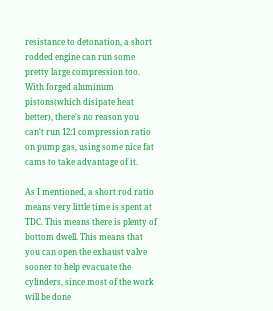resistance to detonation, a short rodded engine can run some pretty large compression too. With forged aluminum pistons(which disipate heat better), there's no reason you can't run 12:1 compression ratio on pump gas, using some nice fat cams to take advantage of it.

As I mentioned, a short rod ratio means very little time is spent at TDC. This means there is plenty of bottom dwell. This means that you can open the exhaust valve sooner to help evacuate the cylinders, since most of the work will be done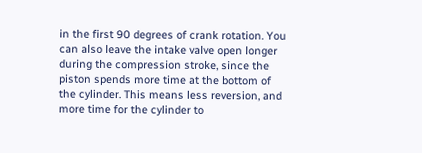in the first 90 degrees of crank rotation. You can also leave the intake valve open longer during the compression stroke, since the piston spends more time at the bottom of the cylinder. This means less reversion, and more time for the cylinder to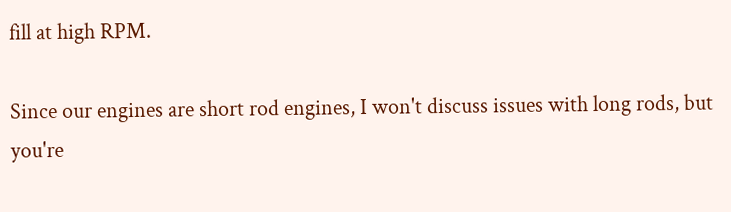fill at high RPM.

Since our engines are short rod engines, I won't discuss issues with long rods, but you're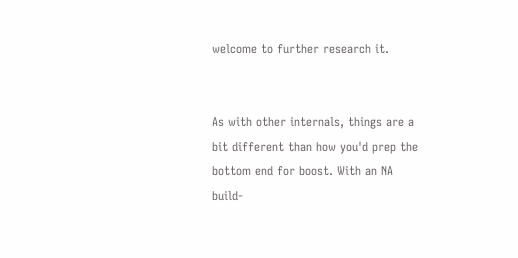welcome to further research it.


As with other internals, things are a bit different than how you'd prep the bottom end for boost. With an NA build-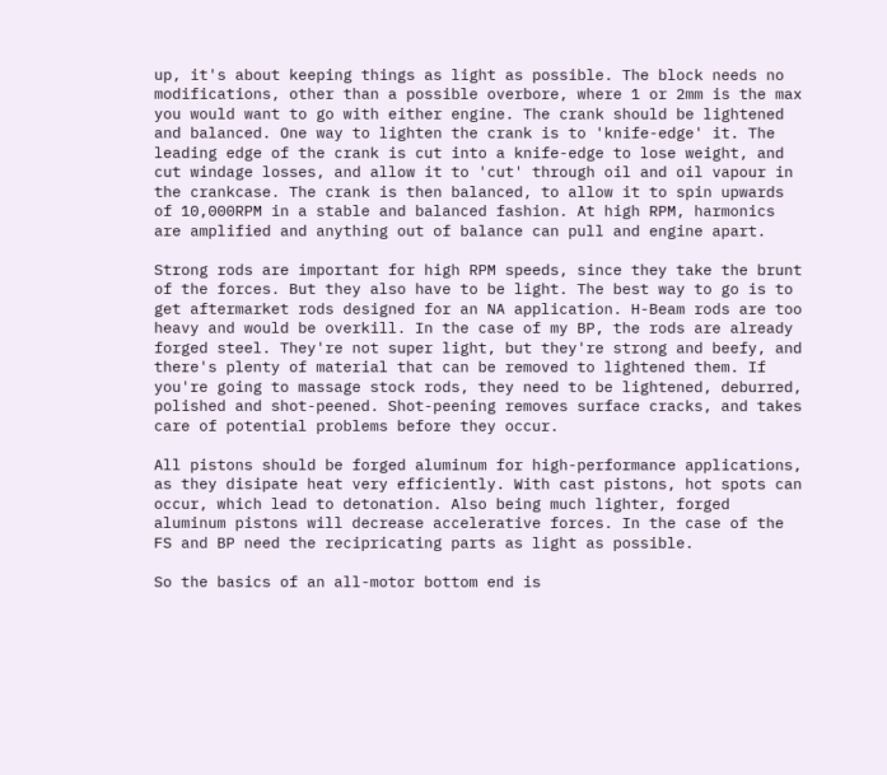up, it's about keeping things as light as possible. The block needs no modifications, other than a possible overbore, where 1 or 2mm is the max you would want to go with either engine. The crank should be lightened and balanced. One way to lighten the crank is to 'knife-edge' it. The leading edge of the crank is cut into a knife-edge to lose weight, and cut windage losses, and allow it to 'cut' through oil and oil vapour in the crankcase. The crank is then balanced, to allow it to spin upwards of 10,000RPM in a stable and balanced fashion. At high RPM, harmonics are amplified and anything out of balance can pull and engine apart.

Strong rods are important for high RPM speeds, since they take the brunt of the forces. But they also have to be light. The best way to go is to get aftermarket rods designed for an NA application. H-Beam rods are too heavy and would be overkill. In the case of my BP, the rods are already forged steel. They're not super light, but they're strong and beefy, and there's plenty of material that can be removed to lightened them. If you're going to massage stock rods, they need to be lightened, deburred, polished and shot-peened. Shot-peening removes surface cracks, and takes care of potential problems before they occur.

All pistons should be forged aluminum for high-performance applications, as they disipate heat very efficiently. With cast pistons, hot spots can occur, which lead to detonation. Also being much lighter, forged aluminum pistons will decrease accelerative forces. In the case of the FS and BP need the recipricating parts as light as possible.

So the basics of an all-motor bottom end is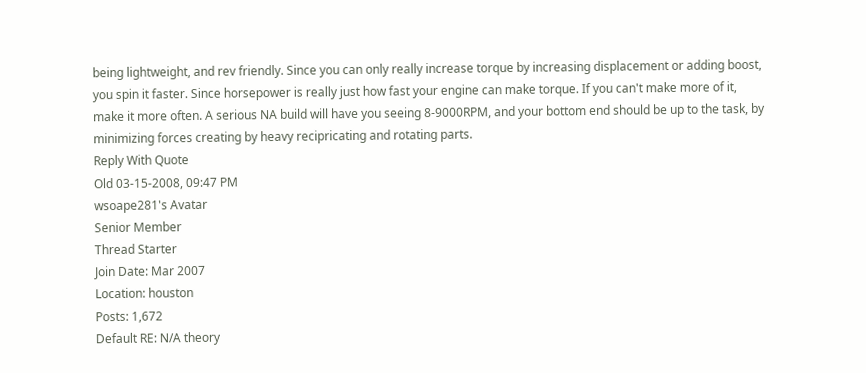being lightweight, and rev friendly. Since you can only really increase torque by increasing displacement or adding boost, you spin it faster. Since horsepower is really just how fast your engine can make torque. If you can't make more of it, make it more often. A serious NA build will have you seeing 8-9000RPM, and your bottom end should be up to the task, by minimizing forces creating by heavy recipricating and rotating parts.
Reply With Quote
Old 03-15-2008, 09:47 PM
wsoape281's Avatar
Senior Member
Thread Starter
Join Date: Mar 2007
Location: houston
Posts: 1,672
Default RE: N/A theory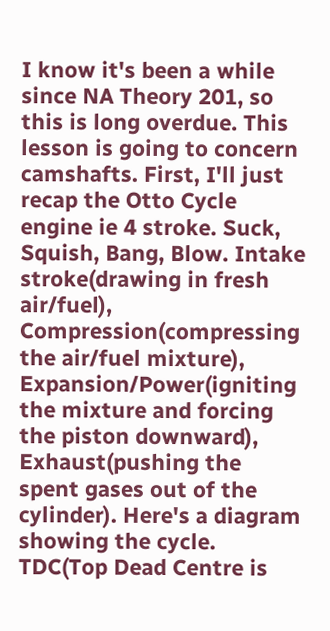I know it's been a while since NA Theory 201, so this is long overdue. This lesson is going to concern camshafts. First, I'll just recap the Otto Cycle engine ie 4 stroke. Suck, Squish, Bang, Blow. Intake stroke(drawing in fresh air/fuel), Compression(compressing the air/fuel mixture), Expansion/Power(igniting the mixture and forcing the piston downward), Exhaust(pushing the spent gases out of the cylinder). Here's a diagram showing the cycle. TDC(Top Dead Centre is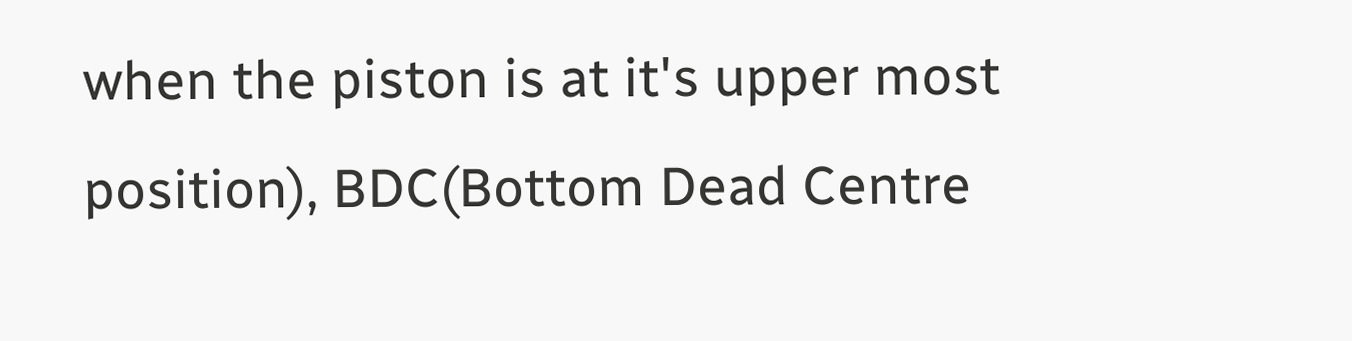when the piston is at it's upper most position), BDC(Bottom Dead Centre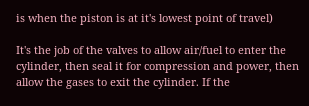is when the piston is at it's lowest point of travel)

It's the job of the valves to allow air/fuel to enter the cylinder, then seal it for compression and power, then allow the gases to exit the cylinder. If the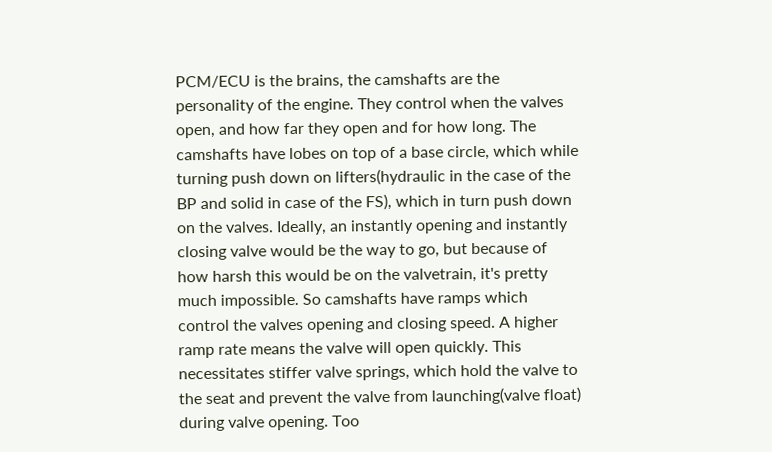PCM/ECU is the brains, the camshafts are the personality of the engine. They control when the valves open, and how far they open and for how long. The camshafts have lobes on top of a base circle, which while turning push down on lifters(hydraulic in the case of the BP and solid in case of the FS), which in turn push down on the valves. Ideally, an instantly opening and instantly closing valve would be the way to go, but because of how harsh this would be on the valvetrain, it's pretty much impossible. So camshafts have ramps which control the valves opening and closing speed. A higher ramp rate means the valve will open quickly. This necessitates stiffer valve springs, which hold the valve to the seat and prevent the valve from launching(valve float) during valve opening. Too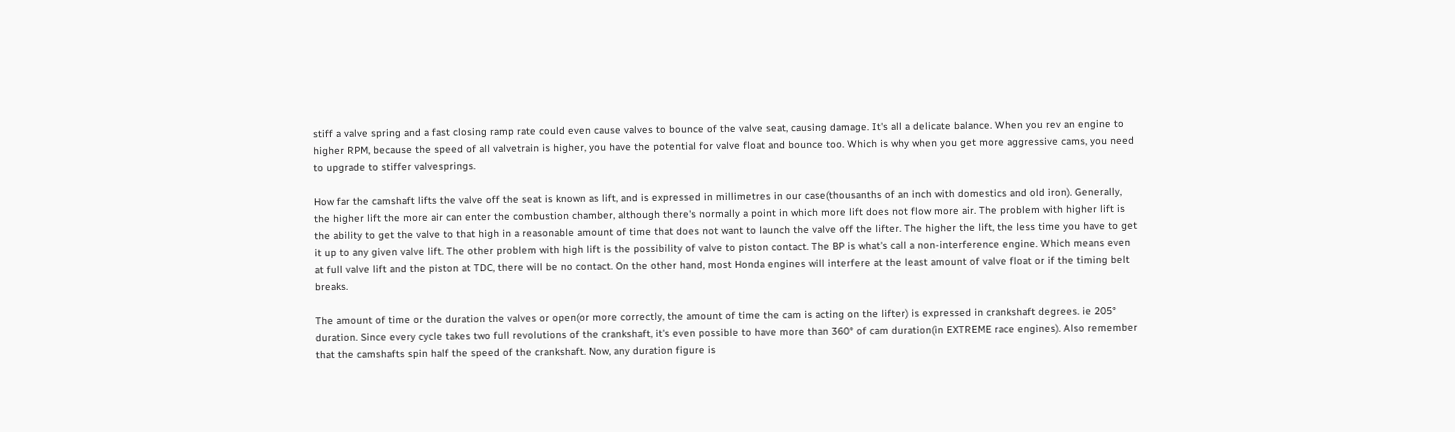stiff a valve spring and a fast closing ramp rate could even cause valves to bounce of the valve seat, causing damage. It's all a delicate balance. When you rev an engine to higher RPM, because the speed of all valvetrain is higher, you have the potential for valve float and bounce too. Which is why when you get more aggressive cams, you need to upgrade to stiffer valvesprings.

How far the camshaft lifts the valve off the seat is known as lift, and is expressed in millimetres in our case(thousanths of an inch with domestics and old iron). Generally, the higher lift the more air can enter the combustion chamber, although there's normally a point in which more lift does not flow more air. The problem with higher lift is the ability to get the valve to that high in a reasonable amount of time that does not want to launch the valve off the lifter. The higher the lift, the less time you have to get it up to any given valve lift. The other problem with high lift is the possibility of valve to piston contact. The BP is what's call a non-interference engine. Which means even at full valve lift and the piston at TDC, there will be no contact. On the other hand, most Honda engines will interfere at the least amount of valve float or if the timing belt breaks.

The amount of time or the duration the valves or open(or more correctly, the amount of time the cam is acting on the lifter) is expressed in crankshaft degrees. ie 205° duration. Since every cycle takes two full revolutions of the crankshaft, it's even possible to have more than 360° of cam duration(in EXTREME race engines). Also remember that the camshafts spin half the speed of the crankshaft. Now, any duration figure is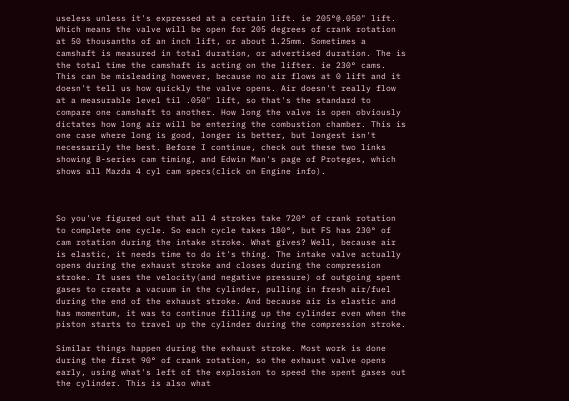useless unless it's expressed at a certain lift. ie 205°@.050" lift. Which means the valve will be open for 205 degrees of crank rotation at 50 thousanths of an inch lift, or about 1.25mm. Sometimes a camshaft is measured in total duration, or advertised duration. The is the total time the camshaft is acting on the lifter. ie 230° cams. This can be misleading however, because no air flows at 0 lift and it doesn't tell us how quickly the valve opens. Air doesn't really flow at a measurable level til .050" lift, so that's the standard to compare one camshaft to another. How long the valve is open obviously dictates how long air will be entering the combustion chamber. This is one case where long is good, longer is better, but longest isn't necessarily the best. Before I continue, check out these two links showing B-series cam timing, and Edwin Man's page of Proteges, which shows all Mazda 4 cyl cam specs(click on Engine info).



So you've figured out that all 4 strokes take 720° of crank rotation to complete one cycle. So each cycle takes 180°, but FS has 230° of cam rotation during the intake stroke. What gives? Well, because air is elastic, it needs time to do it's thing. The intake valve actually opens during the exhaust stroke and closes during the compression stroke. It uses the velocity(and negative pressure) of outgoing spent gases to create a vacuum in the cylinder, pulling in fresh air/fuel during the end of the exhaust stroke. And because air is elastic and has momentum, it was to continue filling up the cylinder even when the piston starts to travel up the cylinder during the compression stroke.

Similar things happen during the exhaust stroke. Most work is done during the first 90° of crank rotation, so the exhaust valve opens early, using what's left of the explosion to speed the spent gases out the cylinder. This is also what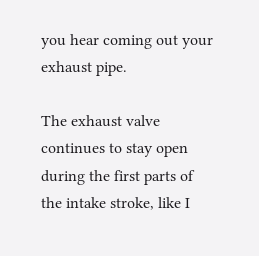you hear coming out your exhaust pipe.

The exhaust valve continues to stay open during the first parts of the intake stroke, like I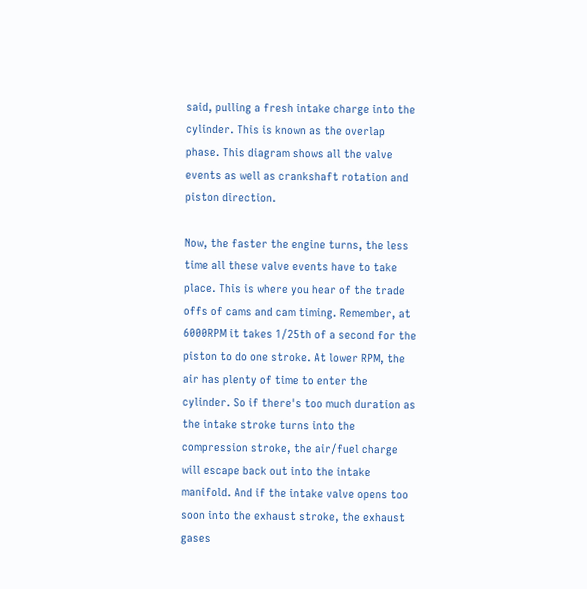said, pulling a fresh intake charge into the cylinder. This is known as the overlap phase. This diagram shows all the valve events as well as crankshaft rotation and piston direction.

Now, the faster the engine turns, the less time all these valve events have to take place. This is where you hear of the trade offs of cams and cam timing. Remember, at 6000RPM it takes 1/25th of a second for the piston to do one stroke. At lower RPM, the air has plenty of time to enter the cylinder. So if there's too much duration as the intake stroke turns into the compression stroke, the air/fuel charge will escape back out into the intake manifold. And if the intake valve opens too soon into the exhaust stroke, the exhaust gases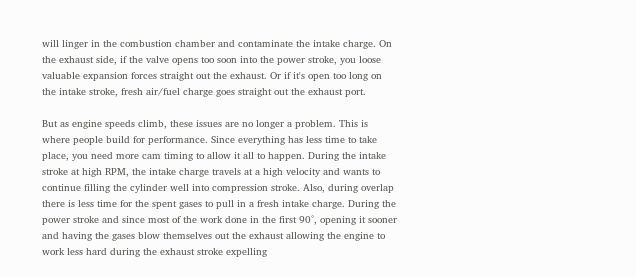will linger in the combustion chamber and contaminate the intake charge. On the exhaust side, if the valve opens too soon into the power stroke, you loose valuable expansion forces straight out the exhaust. Or if it's open too long on the intake stroke, fresh air/fuel charge goes straight out the exhaust port.

But as engine speeds climb, these issues are no longer a problem. This is where people build for performance. Since everything has less time to take place, you need more cam timing to allow it all to happen. During the intake stroke at high RPM, the intake charge travels at a high velocity and wants to continue filling the cylinder well into compression stroke. Also, during overlap there is less time for the spent gases to pull in a fresh intake charge. During the power stroke and since most of the work done in the first 90°, opening it sooner and having the gases blow themselves out the exhaust allowing the engine to work less hard during the exhaust stroke expelling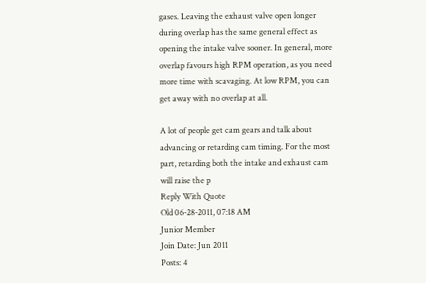gases. Leaving the exhaust valve open longer during overlap has the same general effect as opening the intake valve sooner. In general, more overlap favours high RPM operation, as you need more time with scavaging. At low RPM, you can get away with no overlap at all.

A lot of people get cam gears and talk about advancing or retarding cam timing. For the most part, retarding both the intake and exhaust cam will raise the p
Reply With Quote
Old 06-28-2011, 07:18 AM
Junior Member
Join Date: Jun 2011
Posts: 4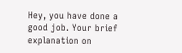Hey, you have done a good job. Your brief explanation on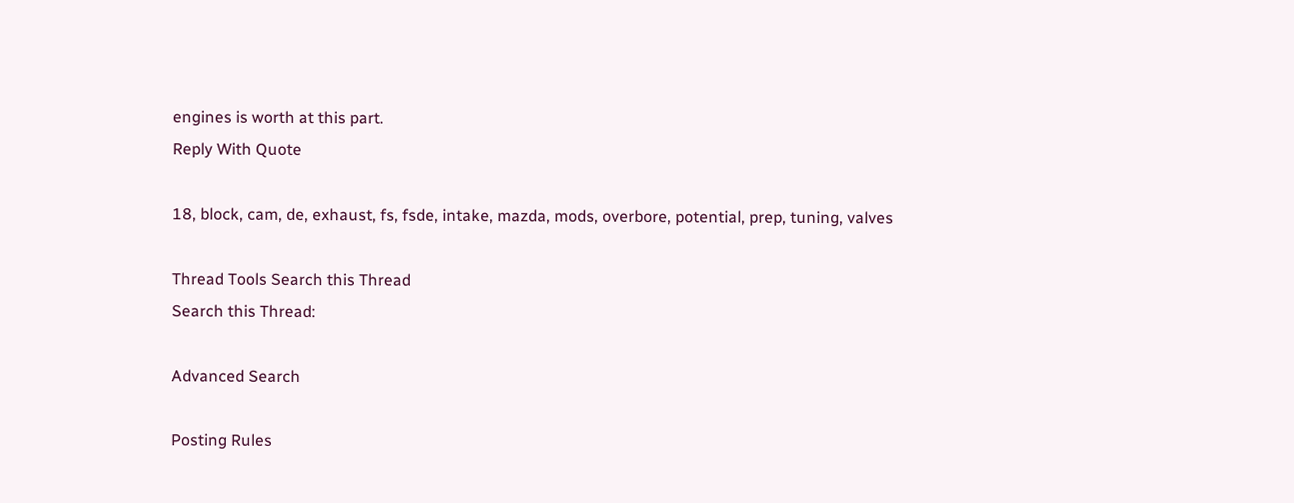engines is worth at this part.
Reply With Quote

18, block, cam, de, exhaust, fs, fsde, intake, mazda, mods, overbore, potential, prep, tuning, valves

Thread Tools Search this Thread
Search this Thread:

Advanced Search

Posting Rules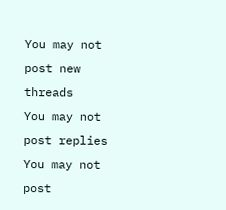You may not post new threads
You may not post replies
You may not post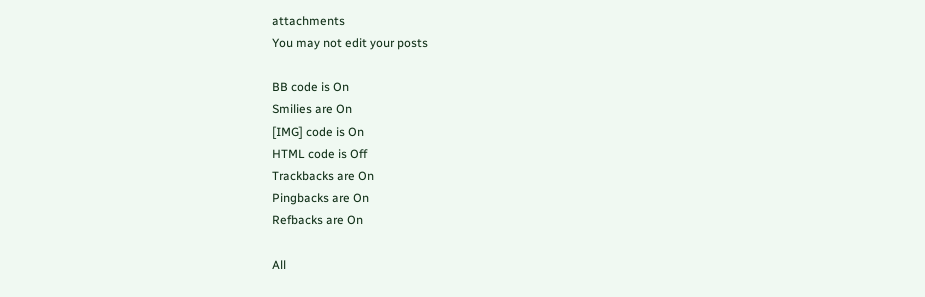attachments
You may not edit your posts

BB code is On
Smilies are On
[IMG] code is On
HTML code is Off
Trackbacks are On
Pingbacks are On
Refbacks are On

All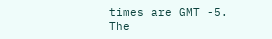times are GMT -5. The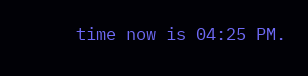time now is 04:25 PM.